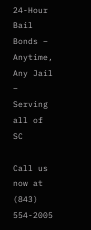24-Hour Bail Bonds – Anytime, Any Jail – Serving all of SC

Call us now at (843) 554-2005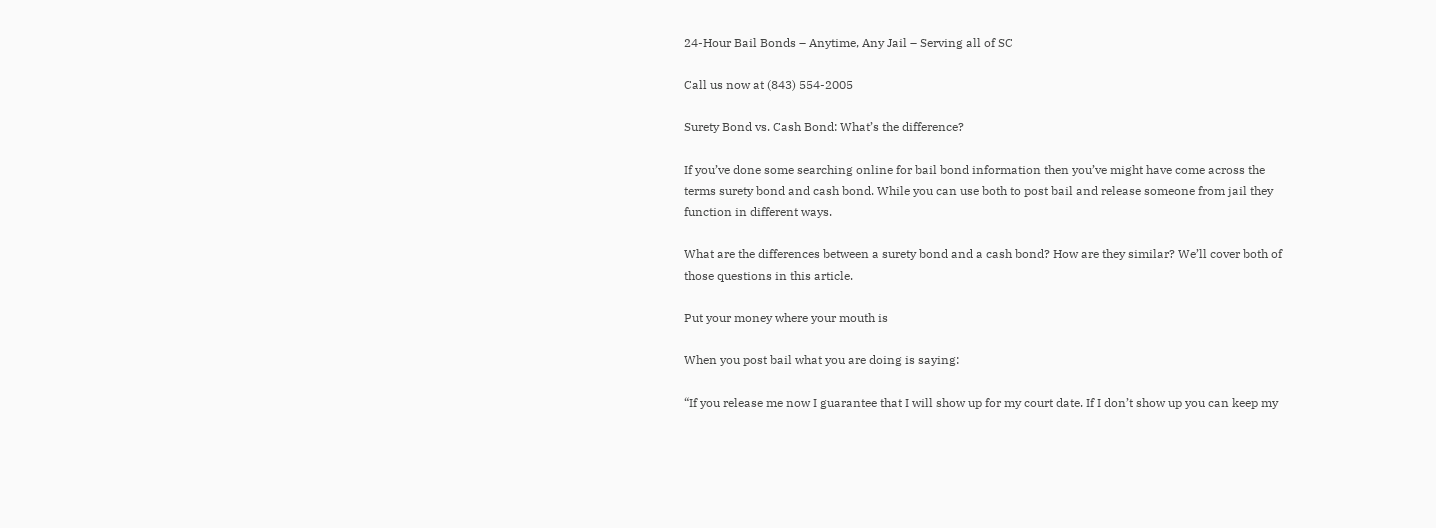24-Hour Bail Bonds – Anytime, Any Jail – Serving all of SC

Call us now at (843) 554-2005

Surety Bond vs. Cash Bond: What’s the difference?

If you’ve done some searching online for bail bond information then you’ve might have come across the terms surety bond and cash bond. While you can use both to post bail and release someone from jail they function in different ways.

What are the differences between a surety bond and a cash bond? How are they similar? We’ll cover both of those questions in this article.

Put your money where your mouth is

When you post bail what you are doing is saying:

“If you release me now I guarantee that I will show up for my court date. If I don’t show up you can keep my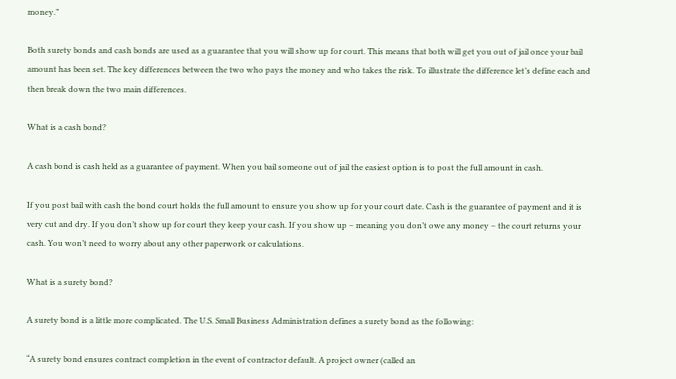money.”

Both surety bonds and cash bonds are used as a guarantee that you will show up for court. This means that both will get you out of jail once your bail amount has been set. The key differences between the two who pays the money and who takes the risk. To illustrate the difference let’s define each and then break down the two main differences.

What is a cash bond?

A cash bond is cash held as a guarantee of payment. When you bail someone out of jail the easiest option is to post the full amount in cash.

If you post bail with cash the bond court holds the full amount to ensure you show up for your court date. Cash is the guarantee of payment and it is very cut and dry. If you don’t show up for court they keep your cash. If you show up – meaning you don’t owe any money – the court returns your cash. You won’t need to worry about any other paperwork or calculations.

What is a surety bond?

A surety bond is a little more complicated. The U.S. Small Business Administration defines a surety bond as the following:

“A surety bond ensures contract completion in the event of contractor default. A project owner (called an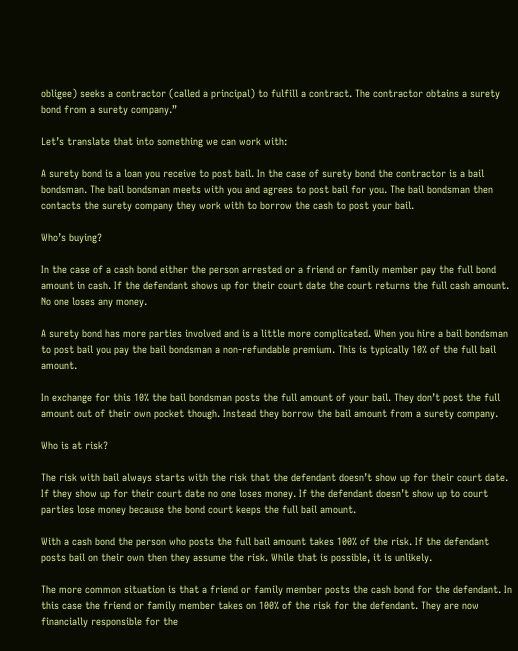obligee) seeks a contractor (called a principal) to fulfill a contract. The contractor obtains a surety bond from a surety company.”

Let’s translate that into something we can work with:

A surety bond is a loan you receive to post bail. In the case of surety bond the contractor is a bail bondsman. The bail bondsman meets with you and agrees to post bail for you. The bail bondsman then contacts the surety company they work with to borrow the cash to post your bail.

Who’s buying?

In the case of a cash bond either the person arrested or a friend or family member pay the full bond amount in cash. If the defendant shows up for their court date the court returns the full cash amount. No one loses any money.

A surety bond has more parties involved and is a little more complicated. When you hire a bail bondsman to post bail you pay the bail bondsman a non-refundable premium. This is typically 10% of the full bail amount.

In exchange for this 10% the bail bondsman posts the full amount of your bail. They don’t post the full amount out of their own pocket though. Instead they borrow the bail amount from a surety company.

Who is at risk?

The risk with bail always starts with the risk that the defendant doesn’t show up for their court date. If they show up for their court date no one loses money. If the defendant doesn’t show up to court parties lose money because the bond court keeps the full bail amount.

With a cash bond the person who posts the full bail amount takes 100% of the risk. If the defendant posts bail on their own then they assume the risk. While that is possible, it is unlikely.

The more common situation is that a friend or family member posts the cash bond for the defendant. In this case the friend or family member takes on 100% of the risk for the defendant. They are now financially responsible for the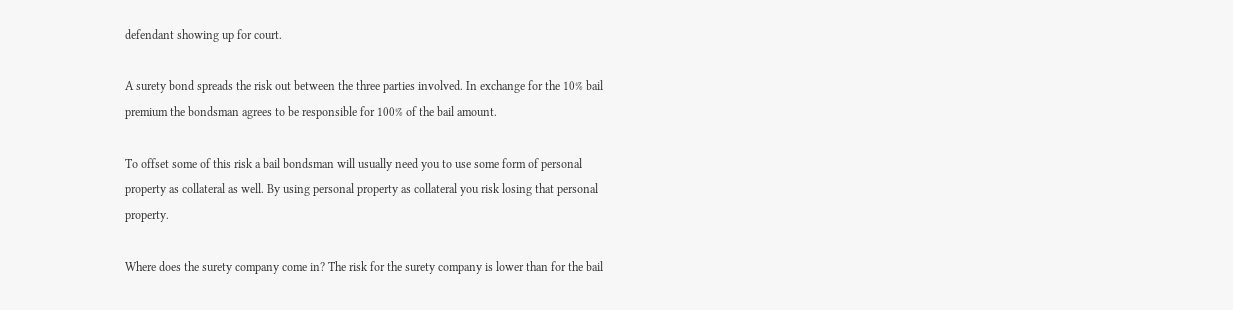defendant showing up for court.

A surety bond spreads the risk out between the three parties involved. In exchange for the 10% bail premium the bondsman agrees to be responsible for 100% of the bail amount.

To offset some of this risk a bail bondsman will usually need you to use some form of personal property as collateral as well. By using personal property as collateral you risk losing that personal property.

Where does the surety company come in? The risk for the surety company is lower than for the bail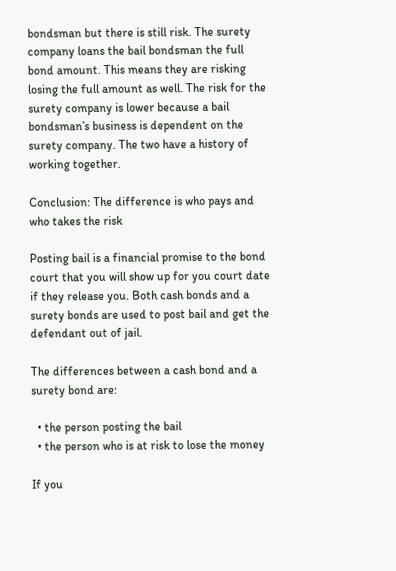bondsman but there is still risk. The surety company loans the bail bondsman the full bond amount. This means they are risking losing the full amount as well. The risk for the surety company is lower because a bail bondsman’s business is dependent on the surety company. The two have a history of working together.

Conclusion: The difference is who pays and who takes the risk

Posting bail is a financial promise to the bond court that you will show up for you court date if they release you. Both cash bonds and a surety bonds are used to post bail and get the defendant out of jail.

The differences between a cash bond and a surety bond are:

  • the person posting the bail
  • the person who is at risk to lose the money

If you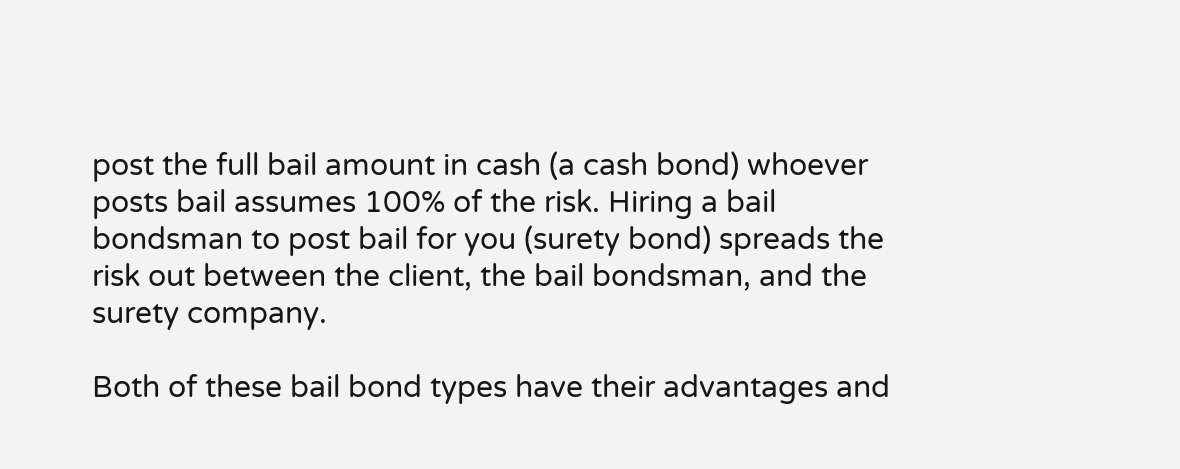post the full bail amount in cash (a cash bond) whoever posts bail assumes 100% of the risk. Hiring a bail bondsman to post bail for you (surety bond) spreads the risk out between the client, the bail bondsman, and the surety company.

Both of these bail bond types have their advantages and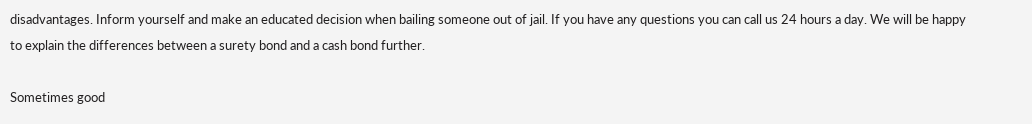disadvantages. Inform yourself and make an educated decision when bailing someone out of jail. If you have any questions you can call us 24 hours a day. We will be happy to explain the differences between a surety bond and a cash bond further.

Sometimes good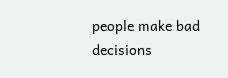people make bad decisions